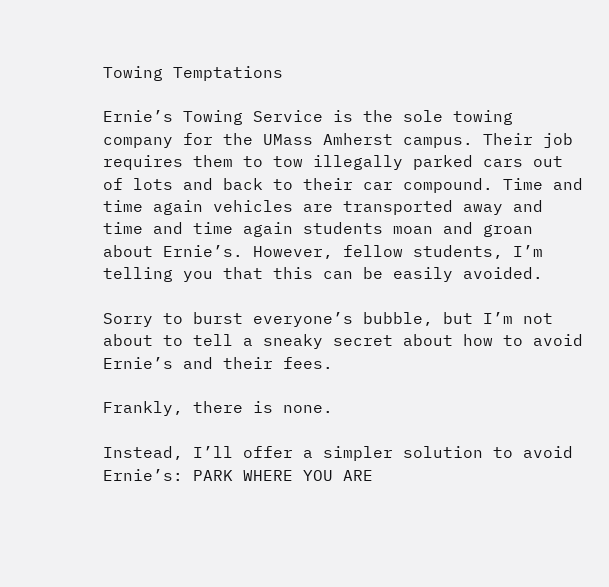Towing Temptations

Ernie’s Towing Service is the sole towing company for the UMass Amherst campus. Their job requires them to tow illegally parked cars out of lots and back to their car compound. Time and time again vehicles are transported away and time and time again students moan and groan about Ernie’s. However, fellow students, I’m telling you that this can be easily avoided.

Sorry to burst everyone’s bubble, but I’m not about to tell a sneaky secret about how to avoid Ernie’s and their fees.

Frankly, there is none.

Instead, I’ll offer a simpler solution to avoid Ernie’s: PARK WHERE YOU ARE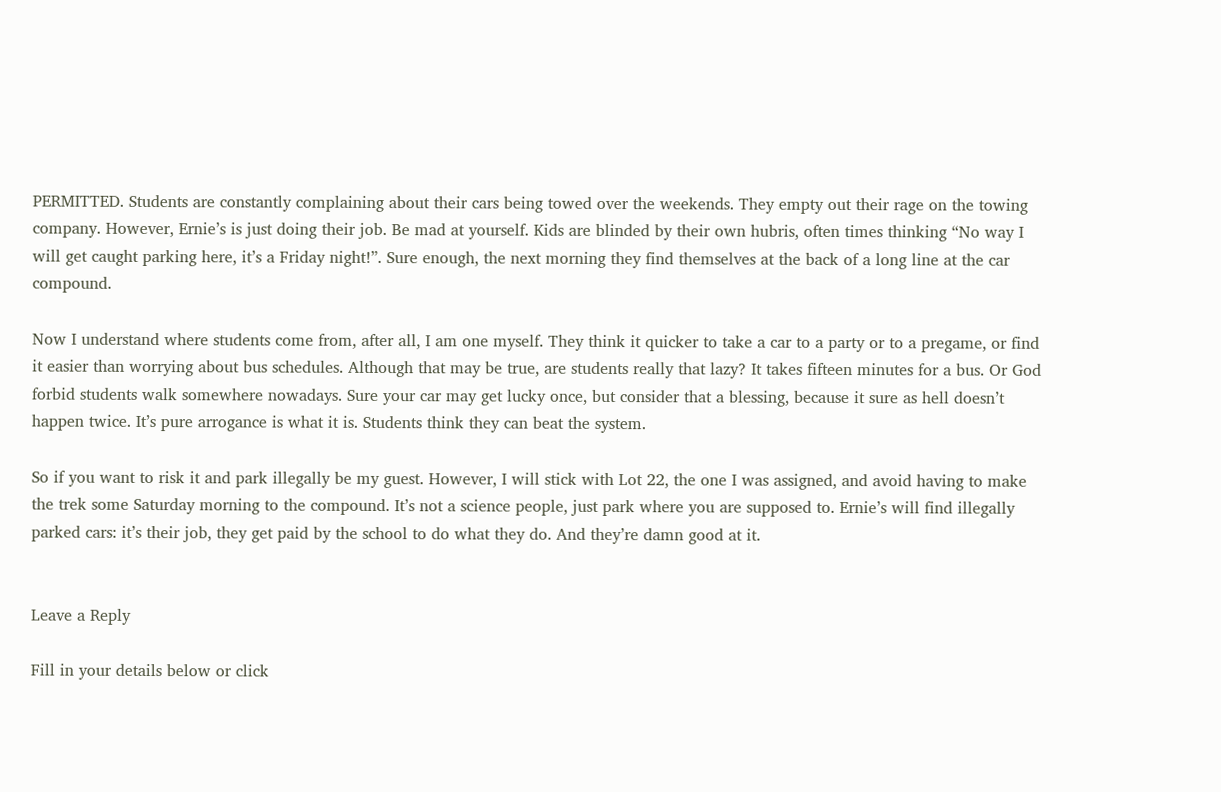PERMITTED. Students are constantly complaining about their cars being towed over the weekends. They empty out their rage on the towing company. However, Ernie’s is just doing their job. Be mad at yourself. Kids are blinded by their own hubris, often times thinking “No way I will get caught parking here, it’s a Friday night!”. Sure enough, the next morning they find themselves at the back of a long line at the car compound.

Now I understand where students come from, after all, I am one myself. They think it quicker to take a car to a party or to a pregame, or find it easier than worrying about bus schedules. Although that may be true, are students really that lazy? It takes fifteen minutes for a bus. Or God forbid students walk somewhere nowadays. Sure your car may get lucky once, but consider that a blessing, because it sure as hell doesn’t happen twice. It’s pure arrogance is what it is. Students think they can beat the system.

So if you want to risk it and park illegally be my guest. However, I will stick with Lot 22, the one I was assigned, and avoid having to make the trek some Saturday morning to the compound. It’s not a science people, just park where you are supposed to. Ernie’s will find illegally parked cars: it’s their job, they get paid by the school to do what they do. And they’re damn good at it.


Leave a Reply

Fill in your details below or click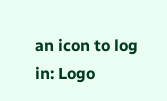an icon to log in: Logo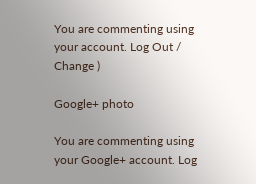You are commenting using your account. Log Out /  Change )

Google+ photo

You are commenting using your Google+ account. Log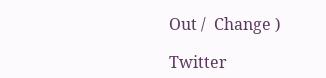Out /  Change )

Twitter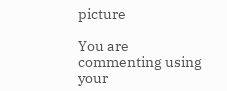picture

You are commenting using your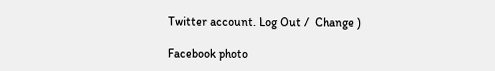Twitter account. Log Out /  Change )

Facebook photo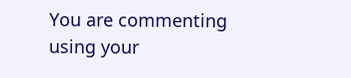You are commenting using your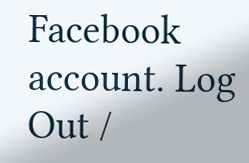Facebook account. Log Out /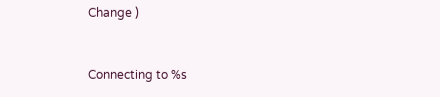Change )


Connecting to %s